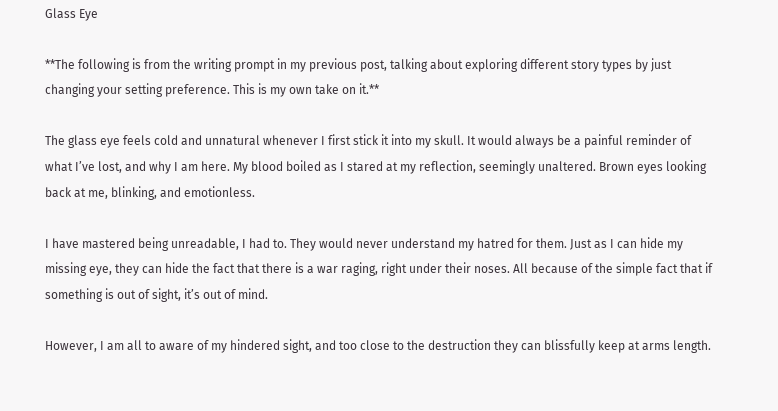Glass Eye

**The following is from the writing prompt in my previous post, talking about exploring different story types by just changing your setting preference. This is my own take on it.**

The glass eye feels cold and unnatural whenever I first stick it into my skull. It would always be a painful reminder of what I’ve lost, and why I am here. My blood boiled as I stared at my reflection, seemingly unaltered. Brown eyes looking back at me, blinking, and emotionless.

I have mastered being unreadable, I had to. They would never understand my hatred for them. Just as I can hide my missing eye, they can hide the fact that there is a war raging, right under their noses. All because of the simple fact that if something is out of sight, it’s out of mind.

However, I am all to aware of my hindered sight, and too close to the destruction they can blissfully keep at arms length.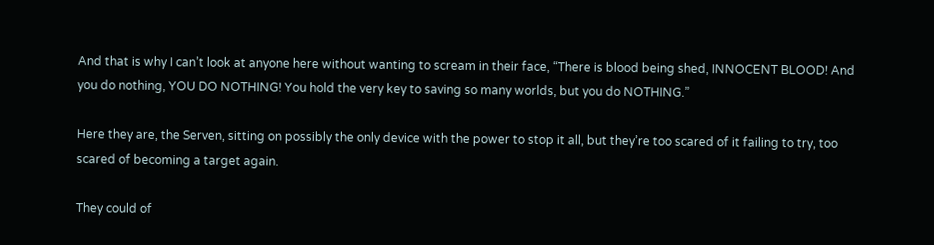And that is why I can’t look at anyone here without wanting to scream in their face, “There is blood being shed, INNOCENT BLOOD! And you do nothing, YOU DO NOTHING! You hold the very key to saving so many worlds, but you do NOTHING.”

Here they are, the Serven, sitting on possibly the only device with the power to stop it all, but they’re too scared of it failing to try, too scared of becoming a target again.

They could of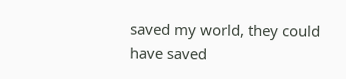saved my world, they could have saved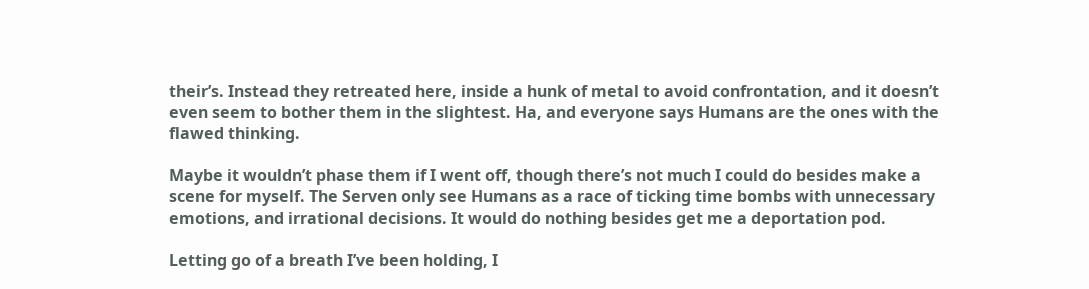their’s. Instead they retreated here, inside a hunk of metal to avoid confrontation, and it doesn’t even seem to bother them in the slightest. Ha, and everyone says Humans are the ones with the flawed thinking.

Maybe it wouldn’t phase them if I went off, though there’s not much I could do besides make a scene for myself. The Serven only see Humans as a race of ticking time bombs with unnecessary emotions, and irrational decisions. It would do nothing besides get me a deportation pod.

Letting go of a breath I’ve been holding, I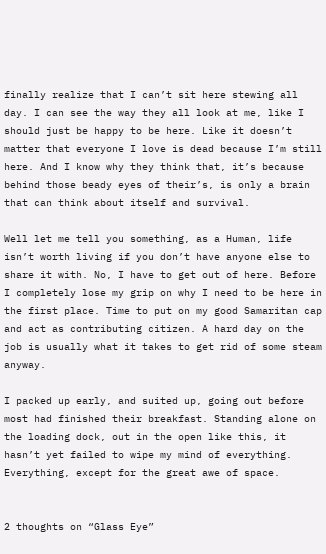finally realize that I can’t sit here stewing all day. I can see the way they all look at me, like I should just be happy to be here. Like it doesn’t matter that everyone I love is dead because I’m still here. And I know why they think that, it’s because behind those beady eyes of their’s, is only a brain that can think about itself and survival.

Well let me tell you something, as a Human, life isn’t worth living if you don’t have anyone else to share it with. No, I have to get out of here. Before I completely lose my grip on why I need to be here in the first place. Time to put on my good Samaritan cap and act as contributing citizen. A hard day on the job is usually what it takes to get rid of some steam anyway.

I packed up early, and suited up, going out before most had finished their breakfast. Standing alone on the loading dock, out in the open like this, it hasn’t yet failed to wipe my mind of everything. Everything, except for the great awe of space.


2 thoughts on “Glass Eye”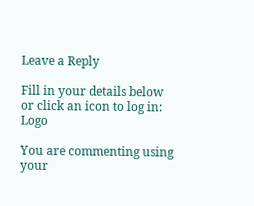Leave a Reply

Fill in your details below or click an icon to log in: Logo

You are commenting using your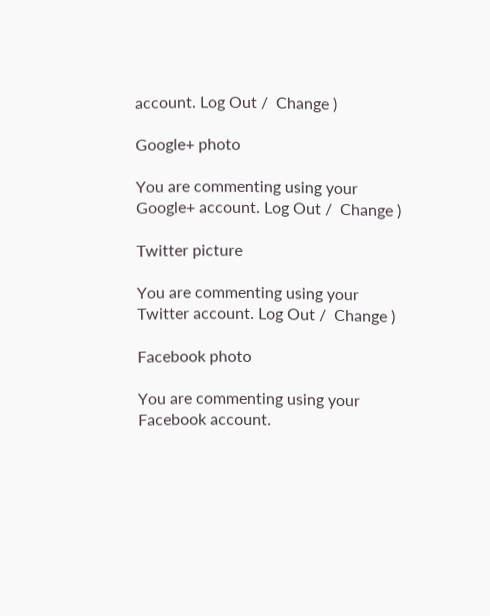account. Log Out /  Change )

Google+ photo

You are commenting using your Google+ account. Log Out /  Change )

Twitter picture

You are commenting using your Twitter account. Log Out /  Change )

Facebook photo

You are commenting using your Facebook account.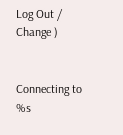Log Out /  Change )


Connecting to %s